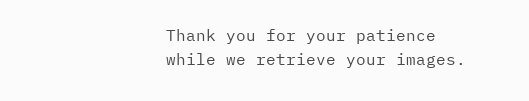Thank you for your patience while we retrieve your images.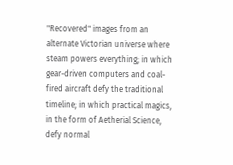"Recovered" images from an alternate Victorian universe where steam powers everything; in which gear-driven computers and coal-fired aircraft defy the traditional timeline; in which practical magics, in the form of Aetherial Science, defy normal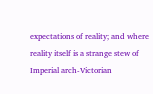expectations of reality; and where reality itself is a strange stew of Imperial arch-Victorian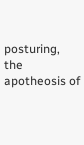posturing, the apotheosis of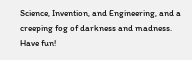Science, Invention, and Engineering, and a creeping fog of darkness and madness. Have fun!